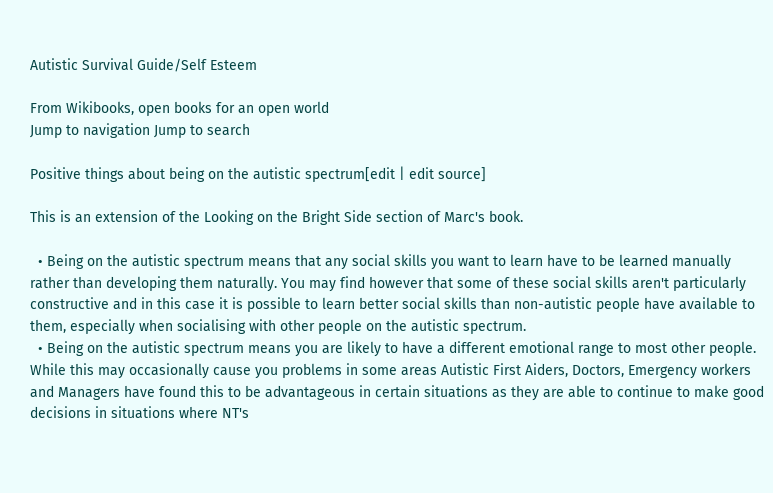Autistic Survival Guide/Self Esteem

From Wikibooks, open books for an open world
Jump to navigation Jump to search

Positive things about being on the autistic spectrum[edit | edit source]

This is an extension of the Looking on the Bright Side section of Marc's book.

  • Being on the autistic spectrum means that any social skills you want to learn have to be learned manually rather than developing them naturally. You may find however that some of these social skills aren't particularly constructive and in this case it is possible to learn better social skills than non-autistic people have available to them, especially when socialising with other people on the autistic spectrum.
  • Being on the autistic spectrum means you are likely to have a different emotional range to most other people. While this may occasionally cause you problems in some areas Autistic First Aiders, Doctors, Emergency workers and Managers have found this to be advantageous in certain situations as they are able to continue to make good decisions in situations where NT's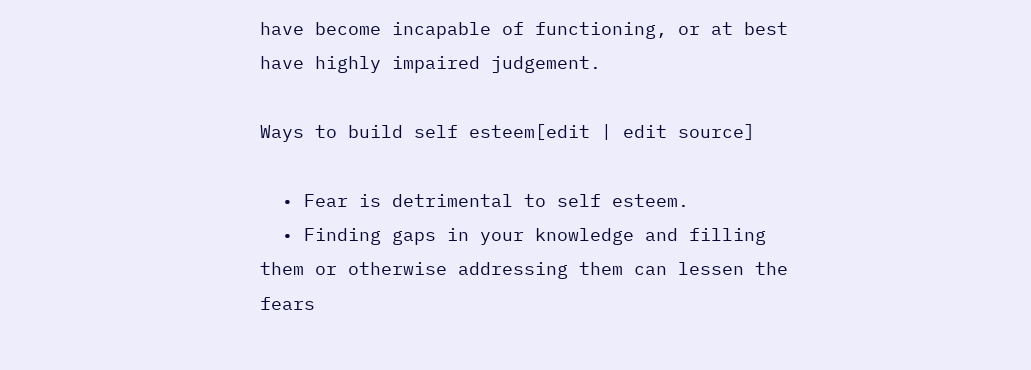have become incapable of functioning, or at best have highly impaired judgement.

Ways to build self esteem[edit | edit source]

  • Fear is detrimental to self esteem.
  • Finding gaps in your knowledge and filling them or otherwise addressing them can lessen the fears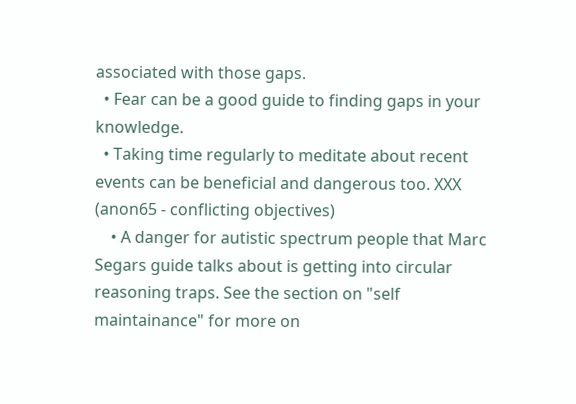associated with those gaps.
  • Fear can be a good guide to finding gaps in your knowledge.
  • Taking time regularly to meditate about recent events can be beneficial and dangerous too. XXX (anon65 - conflicting objectives)
    • A danger for autistic spectrum people that Marc Segars guide talks about is getting into circular reasoning traps. See the section on "self maintainance" for more on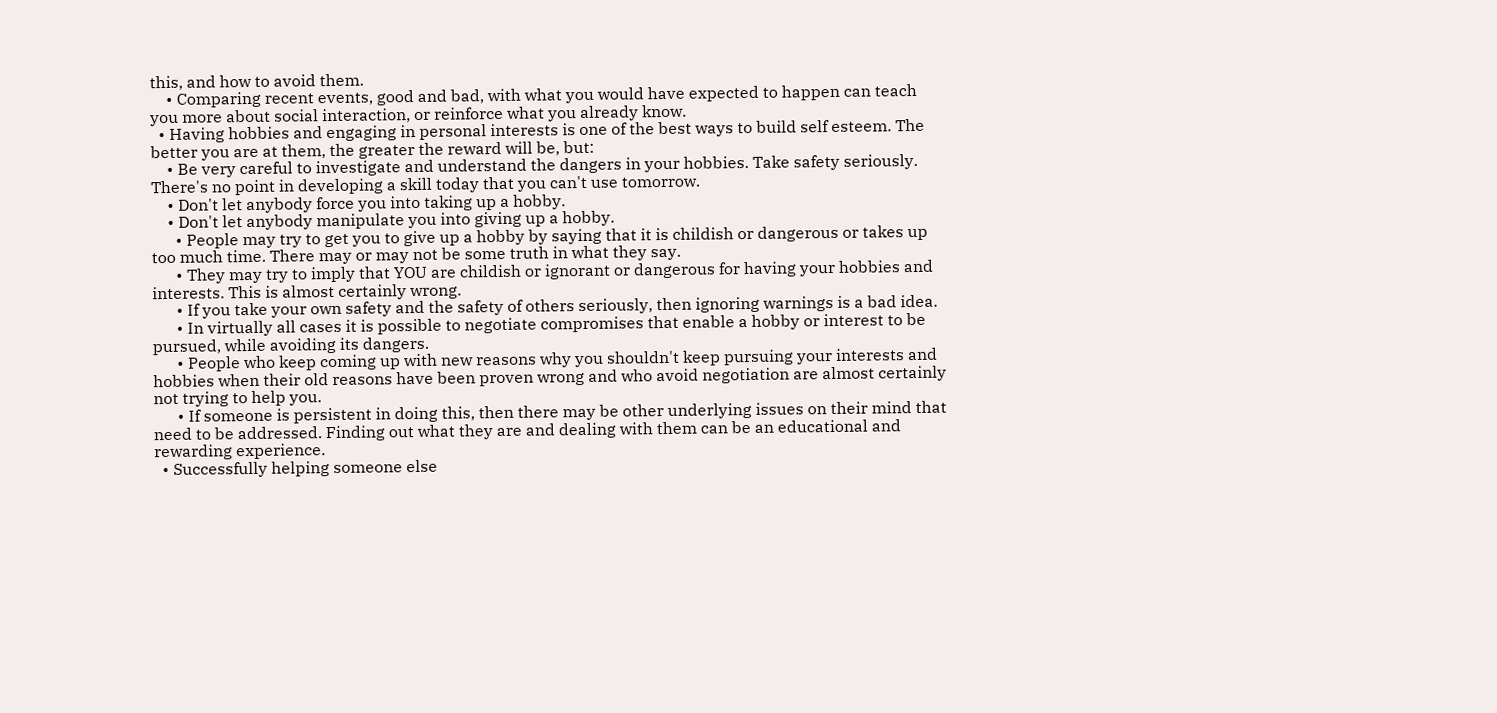this, and how to avoid them.
    • Comparing recent events, good and bad, with what you would have expected to happen can teach you more about social interaction, or reinforce what you already know.
  • Having hobbies and engaging in personal interests is one of the best ways to build self esteem. The better you are at them, the greater the reward will be, but:
    • Be very careful to investigate and understand the dangers in your hobbies. Take safety seriously. There's no point in developing a skill today that you can't use tomorrow.
    • Don't let anybody force you into taking up a hobby.
    • Don't let anybody manipulate you into giving up a hobby.
      • People may try to get you to give up a hobby by saying that it is childish or dangerous or takes up too much time. There may or may not be some truth in what they say.
      • They may try to imply that YOU are childish or ignorant or dangerous for having your hobbies and interests. This is almost certainly wrong.
      • If you take your own safety and the safety of others seriously, then ignoring warnings is a bad idea.
      • In virtually all cases it is possible to negotiate compromises that enable a hobby or interest to be pursued, while avoiding its dangers.
      • People who keep coming up with new reasons why you shouldn't keep pursuing your interests and hobbies when their old reasons have been proven wrong and who avoid negotiation are almost certainly not trying to help you.
      • If someone is persistent in doing this, then there may be other underlying issues on their mind that need to be addressed. Finding out what they are and dealing with them can be an educational and rewarding experience.
  • Successfully helping someone else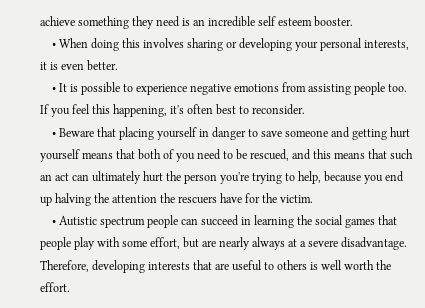achieve something they need is an incredible self esteem booster.
    • When doing this involves sharing or developing your personal interests, it is even better.
    • It is possible to experience negative emotions from assisting people too. If you feel this happening, it's often best to reconsider.
    • Beware that placing yourself in danger to save someone and getting hurt yourself means that both of you need to be rescued, and this means that such an act can ultimately hurt the person you're trying to help, because you end up halving the attention the rescuers have for the victim.
    • Autistic spectrum people can succeed in learning the social games that people play with some effort, but are nearly always at a severe disadvantage. Therefore, developing interests that are useful to others is well worth the effort.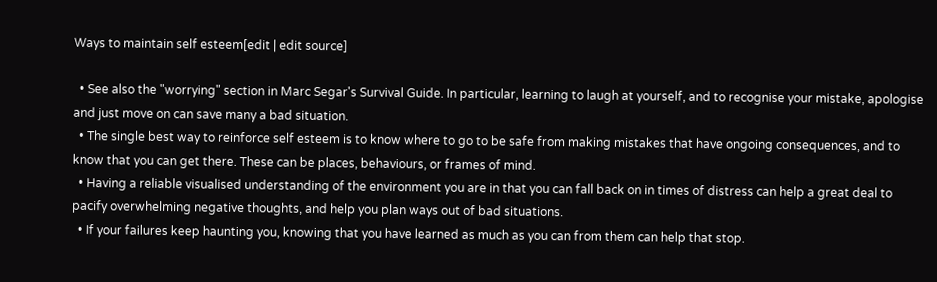Ways to maintain self esteem[edit | edit source]

  • See also the "worrying" section in Marc Segar's Survival Guide. In particular, learning to laugh at yourself, and to recognise your mistake, apologise and just move on can save many a bad situation.
  • The single best way to reinforce self esteem is to know where to go to be safe from making mistakes that have ongoing consequences, and to know that you can get there. These can be places, behaviours, or frames of mind.
  • Having a reliable visualised understanding of the environment you are in that you can fall back on in times of distress can help a great deal to pacify overwhelming negative thoughts, and help you plan ways out of bad situations.
  • If your failures keep haunting you, knowing that you have learned as much as you can from them can help that stop.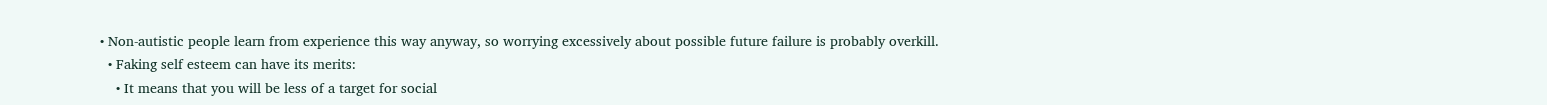• Non-autistic people learn from experience this way anyway, so worrying excessively about possible future failure is probably overkill.
  • Faking self esteem can have its merits:
    • It means that you will be less of a target for social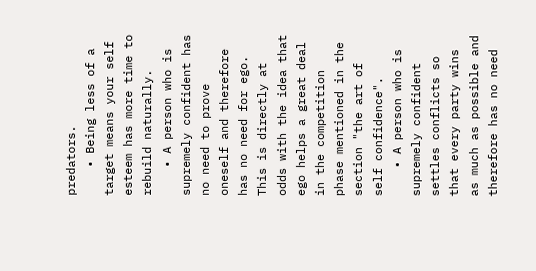predators.
    • Being less of a target means your self esteem has more time to rebuild naturally.
    • A person who is supremely confident has no need to prove oneself and therefore has no need for ego. This is directly at odds with the idea that ego helps a great deal in the competition phase mentioned in the section "the art of self confidence".
    • A person who is supremely confident settles conflicts so that every party wins as much as possible and therefore has no need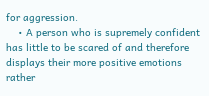for aggression.
    • A person who is supremely confident has little to be scared of and therefore displays their more positive emotions rather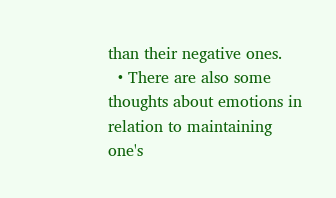than their negative ones.
  • There are also some thoughts about emotions in relation to maintaining one's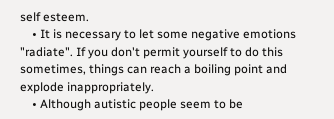self esteem.
    • It is necessary to let some negative emotions "radiate". If you don't permit yourself to do this sometimes, things can reach a boiling point and explode inappropriately.
    • Although autistic people seem to be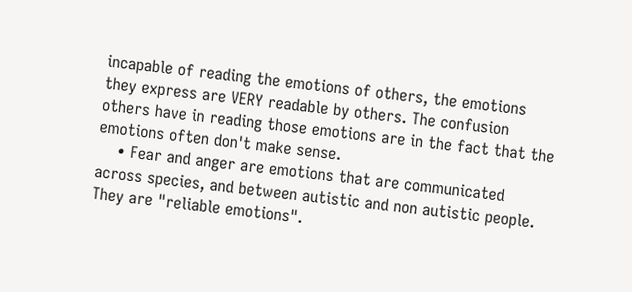incapable of reading the emotions of others, the emotions they express are VERY readable by others. The confusion others have in reading those emotions are in the fact that the emotions often don't make sense.
    • Fear and anger are emotions that are communicated across species, and between autistic and non autistic people. They are "reliable emotions".